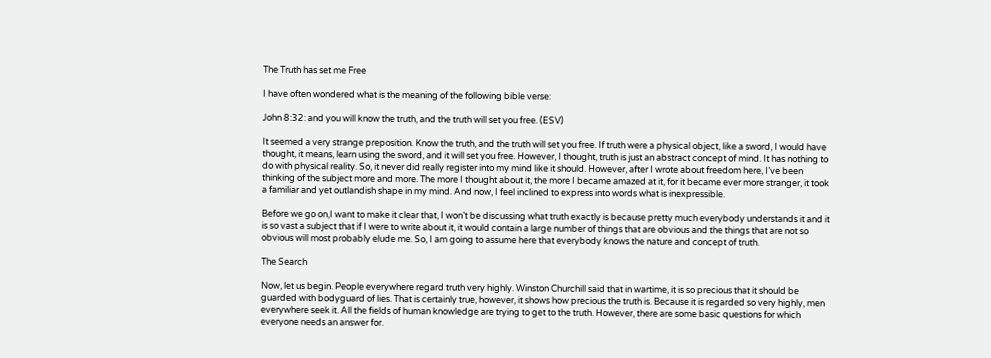The Truth has set me Free

I have often wondered what is the meaning of the following bible verse:

John 8:32: and you will know the truth, and the truth will set you free. (ESV)

It seemed a very strange preposition. Know the truth, and the truth will set you free. If truth were a physical object, like a sword, I would have thought, it means, learn using the sword, and it will set you free. However, I thought, truth is just an abstract concept of mind. It has nothing to do with physical reality. So, it never did really register into my mind like it should. However, after I wrote about freedom here, I’ve been thinking of the subject more and more. The more I thought about it, the more I became amazed at it, for it became ever more stranger, it took a familiar and yet outlandish shape in my mind. And now, I feel inclined to express into words what is inexpressible.

Before we go on,I want to make it clear that, I won’t be discussing what truth exactly is because pretty much everybody understands it and it is so vast a subject that if I were to write about it, it would contain a large number of things that are obvious and the things that are not so obvious will most probably elude me. So, I am going to assume here that everybody knows the nature and concept of truth.

The Search

Now, let us begin. People everywhere regard truth very highly. Winston Churchill said that in wartime, it is so precious that it should be guarded with bodyguard of lies. That is certainly true, however, it shows how precious the truth is. Because it is regarded so very highly, men everywhere seek it. All the fields of human knowledge are trying to get to the truth. However, there are some basic questions for which everyone needs an answer for.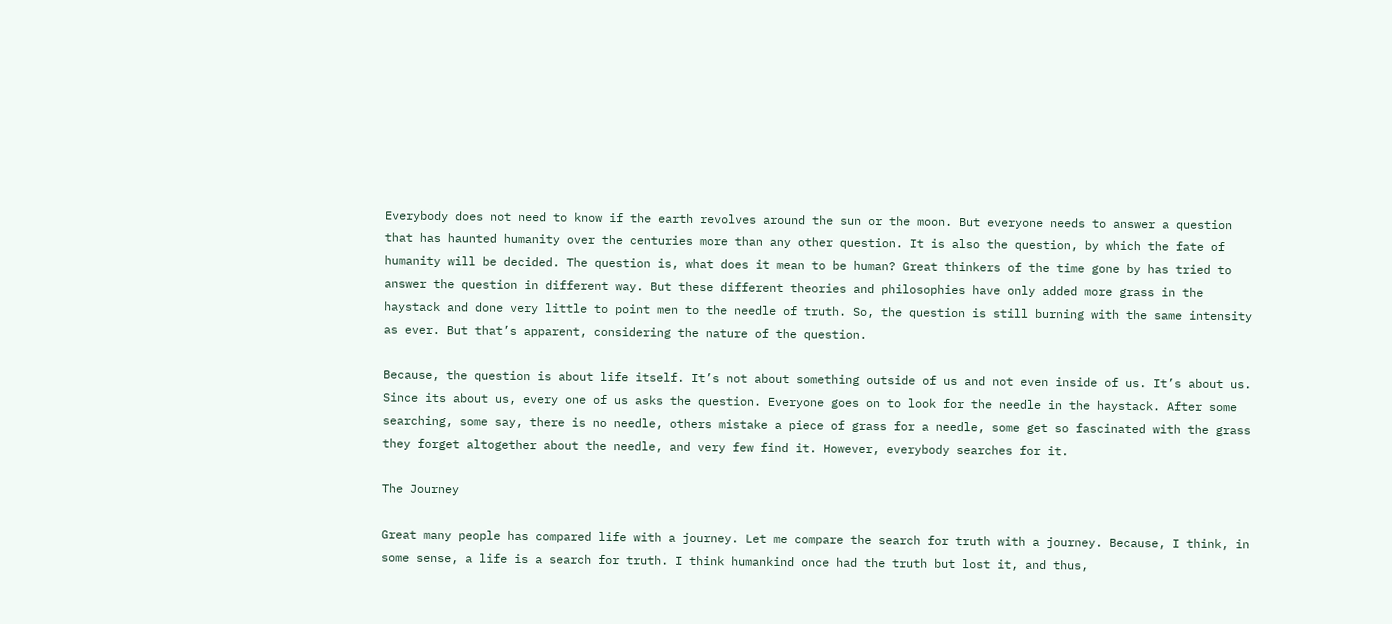Everybody does not need to know if the earth revolves around the sun or the moon. But everyone needs to answer a question that has haunted humanity over the centuries more than any other question. It is also the question, by which the fate of humanity will be decided. The question is, what does it mean to be human? Great thinkers of the time gone by has tried to answer the question in different way. But these different theories and philosophies have only added more grass in the haystack and done very little to point men to the needle of truth. So, the question is still burning with the same intensity as ever. But that’s apparent, considering the nature of the question.

Because, the question is about life itself. It’s not about something outside of us and not even inside of us. It’s about us. Since its about us, every one of us asks the question. Everyone goes on to look for the needle in the haystack. After some searching, some say, there is no needle, others mistake a piece of grass for a needle, some get so fascinated with the grass they forget altogether about the needle, and very few find it. However, everybody searches for it.

The Journey

Great many people has compared life with a journey. Let me compare the search for truth with a journey. Because, I think, in some sense, a life is a search for truth. I think humankind once had the truth but lost it, and thus,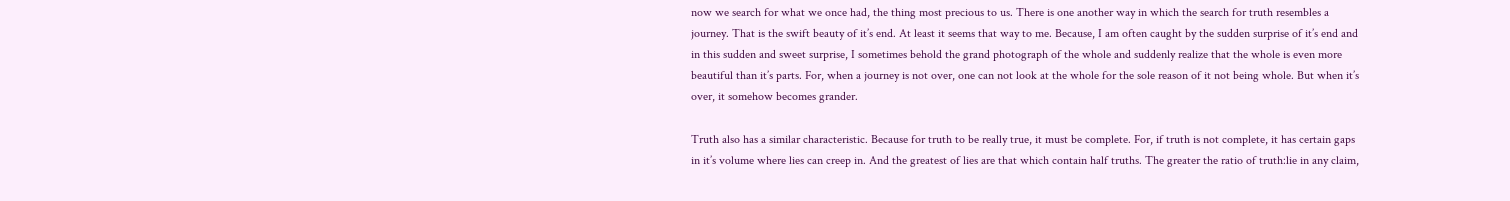now we search for what we once had, the thing most precious to us. There is one another way in which the search for truth resembles a journey. That is the swift beauty of it’s end. At least it seems that way to me. Because, I am often caught by the sudden surprise of it’s end and in this sudden and sweet surprise, I sometimes behold the grand photograph of the whole and suddenly realize that the whole is even more beautiful than it’s parts. For, when a journey is not over, one can not look at the whole for the sole reason of it not being whole. But when it’s over, it somehow becomes grander.

Truth also has a similar characteristic. Because for truth to be really true, it must be complete. For, if truth is not complete, it has certain gaps in it’s volume where lies can creep in. And the greatest of lies are that which contain half truths. The greater the ratio of truth:lie in any claim,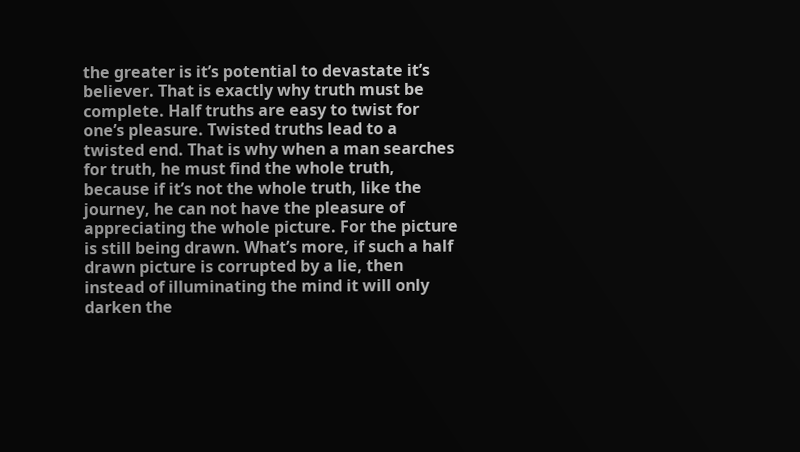the greater is it’s potential to devastate it’s believer. That is exactly why truth must be complete. Half truths are easy to twist for one’s pleasure. Twisted truths lead to a twisted end. That is why when a man searches for truth, he must find the whole truth, because if it’s not the whole truth, like the journey, he can not have the pleasure of appreciating the whole picture. For the picture is still being drawn. What’s more, if such a half drawn picture is corrupted by a lie, then instead of illuminating the mind it will only darken the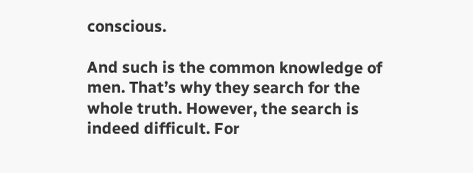conscious.

And such is the common knowledge of men. That’s why they search for the whole truth. However, the search is indeed difficult. For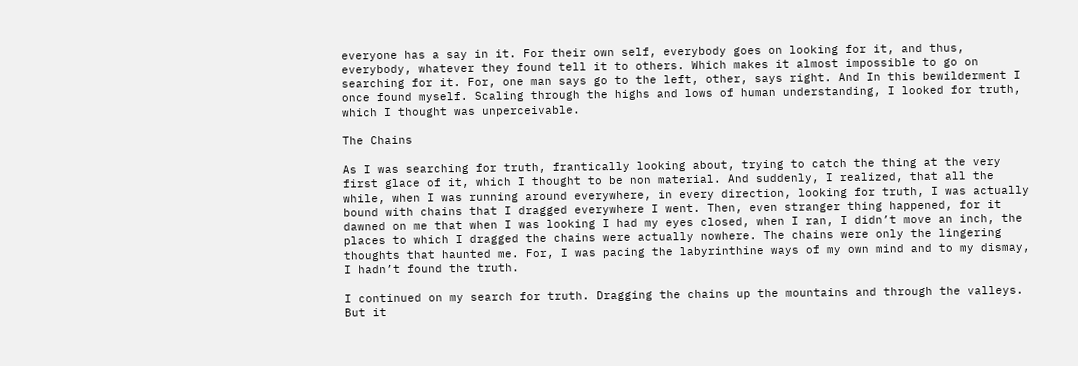everyone has a say in it. For their own self, everybody goes on looking for it, and thus, everybody, whatever they found tell it to others. Which makes it almost impossible to go on searching for it. For, one man says go to the left, other, says right. And In this bewilderment I once found myself. Scaling through the highs and lows of human understanding, I looked for truth, which I thought was unperceivable.

The Chains

As I was searching for truth, frantically looking about, trying to catch the thing at the very first glace of it, which I thought to be non material. And suddenly, I realized, that all the while, when I was running around everywhere, in every direction, looking for truth, I was actually bound with chains that I dragged everywhere I went. Then, even stranger thing happened, for it dawned on me that when I was looking I had my eyes closed, when I ran, I didn’t move an inch, the places to which I dragged the chains were actually nowhere. The chains were only the lingering thoughts that haunted me. For, I was pacing the labyrinthine ways of my own mind and to my dismay, I hadn’t found the truth.

I continued on my search for truth. Dragging the chains up the mountains and through the valleys. But it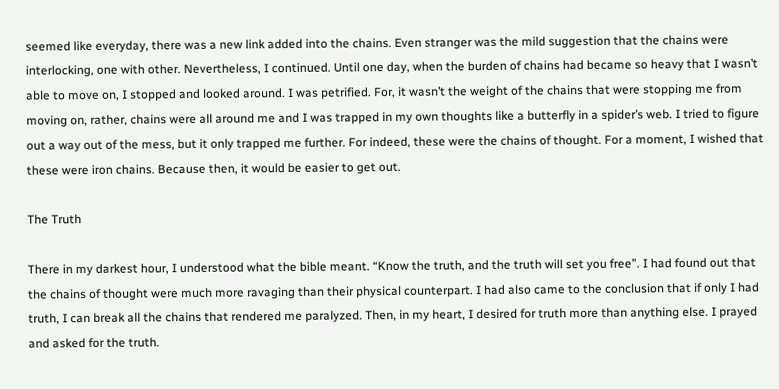seemed like everyday, there was a new link added into the chains. Even stranger was the mild suggestion that the chains were interlocking, one with other. Nevertheless, I continued. Until one day, when the burden of chains had became so heavy that I wasn’t able to move on, I stopped and looked around. I was petrified. For, it wasn’t the weight of the chains that were stopping me from moving on, rather, chains were all around me and I was trapped in my own thoughts like a butterfly in a spider’s web. I tried to figure out a way out of the mess, but it only trapped me further. For indeed, these were the chains of thought. For a moment, I wished that these were iron chains. Because then, it would be easier to get out.

The Truth

There in my darkest hour, I understood what the bible meant. “Know the truth, and the truth will set you free”. I had found out that the chains of thought were much more ravaging than their physical counterpart. I had also came to the conclusion that if only I had truth, I can break all the chains that rendered me paralyzed. Then, in my heart, I desired for truth more than anything else. I prayed and asked for the truth.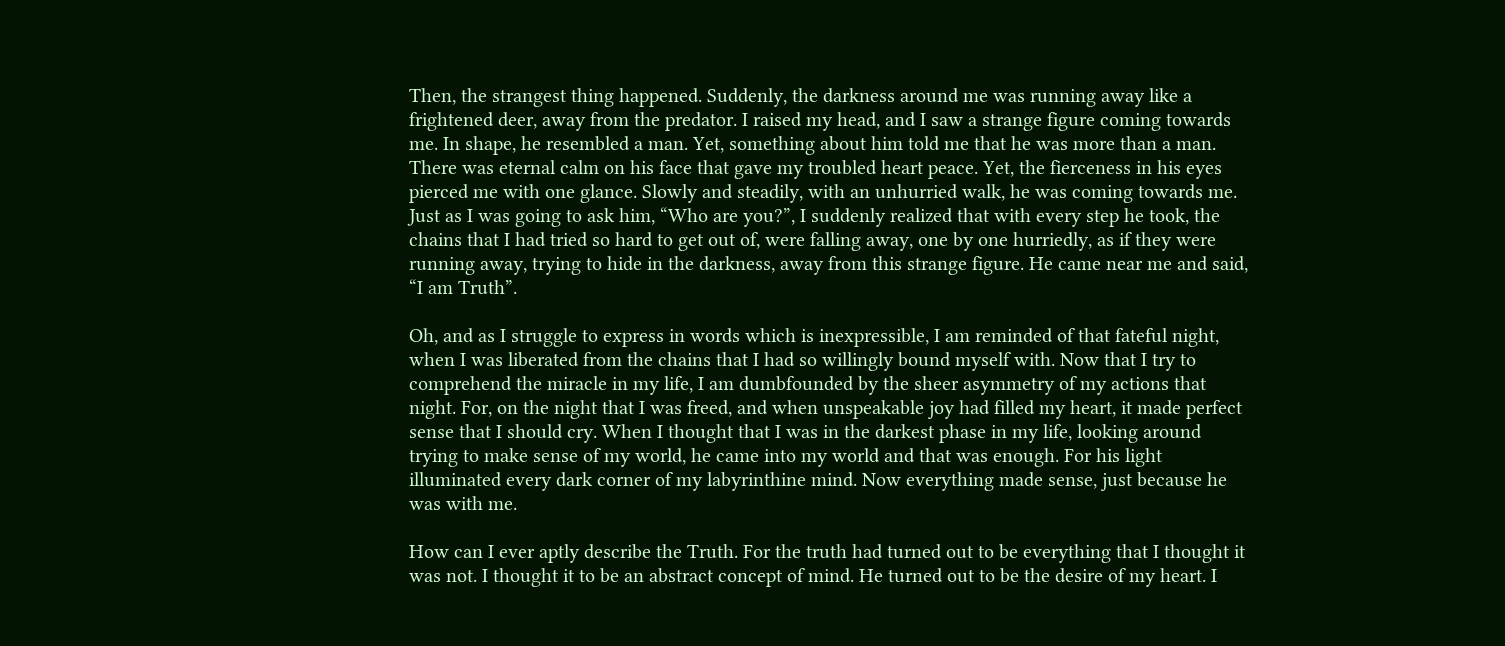Then, the strangest thing happened. Suddenly, the darkness around me was running away like a frightened deer, away from the predator. I raised my head, and I saw a strange figure coming towards me. In shape, he resembled a man. Yet, something about him told me that he was more than a man. There was eternal calm on his face that gave my troubled heart peace. Yet, the fierceness in his eyes pierced me with one glance. Slowly and steadily, with an unhurried walk, he was coming towards me. Just as I was going to ask him, “Who are you?”, I suddenly realized that with every step he took, the chains that I had tried so hard to get out of, were falling away, one by one hurriedly, as if they were running away, trying to hide in the darkness, away from this strange figure. He came near me and said, “I am Truth”.

Oh, and as I struggle to express in words which is inexpressible, I am reminded of that fateful night, when I was liberated from the chains that I had so willingly bound myself with. Now that I try to comprehend the miracle in my life, I am dumbfounded by the sheer asymmetry of my actions that night. For, on the night that I was freed, and when unspeakable joy had filled my heart, it made perfect sense that I should cry. When I thought that I was in the darkest phase in my life, looking around trying to make sense of my world, he came into my world and that was enough. For his light illuminated every dark corner of my labyrinthine mind. Now everything made sense, just because he was with me.

How can I ever aptly describe the Truth. For the truth had turned out to be everything that I thought it was not. I thought it to be an abstract concept of mind. He turned out to be the desire of my heart. I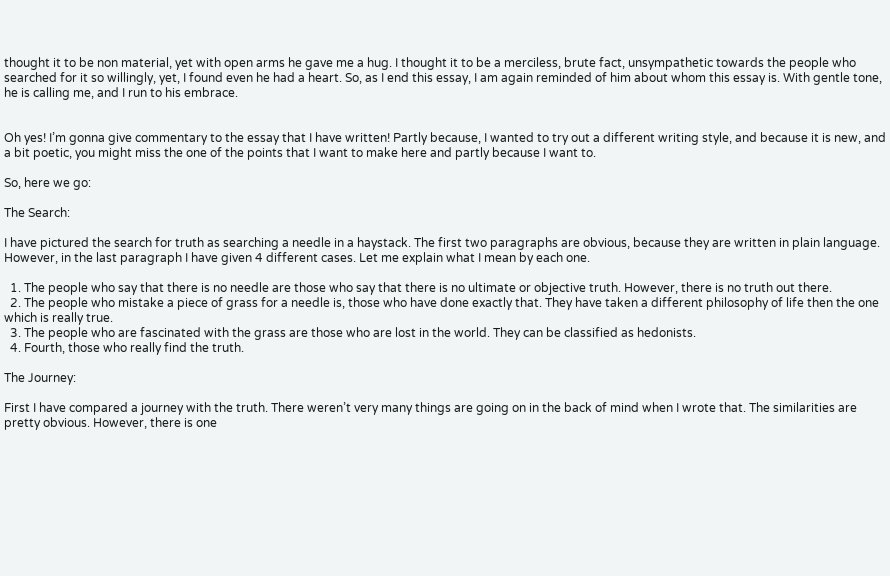thought it to be non material, yet with open arms he gave me a hug. I thought it to be a merciless, brute fact, unsympathetic towards the people who searched for it so willingly, yet, I found even he had a heart. So, as I end this essay, I am again reminded of him about whom this essay is. With gentle tone, he is calling me, and I run to his embrace.


Oh yes! I’m gonna give commentary to the essay that I have written! Partly because, I wanted to try out a different writing style, and because it is new, and a bit poetic, you might miss the one of the points that I want to make here and partly because I want to.

So, here we go:

The Search:

I have pictured the search for truth as searching a needle in a haystack. The first two paragraphs are obvious, because they are written in plain language. However, in the last paragraph I have given 4 different cases. Let me explain what I mean by each one.

  1. The people who say that there is no needle are those who say that there is no ultimate or objective truth. However, there is no truth out there.
  2. The people who mistake a piece of grass for a needle is, those who have done exactly that. They have taken a different philosophy of life then the one which is really true.
  3. The people who are fascinated with the grass are those who are lost in the world. They can be classified as hedonists.
  4. Fourth, those who really find the truth.

The Journey:

First I have compared a journey with the truth. There weren’t very many things are going on in the back of mind when I wrote that. The similarities are pretty obvious. However, there is one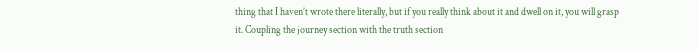thing that I haven’t wrote there literally, but if you really think about it and dwell on it, you will grasp it. Coupling the journey section with the truth section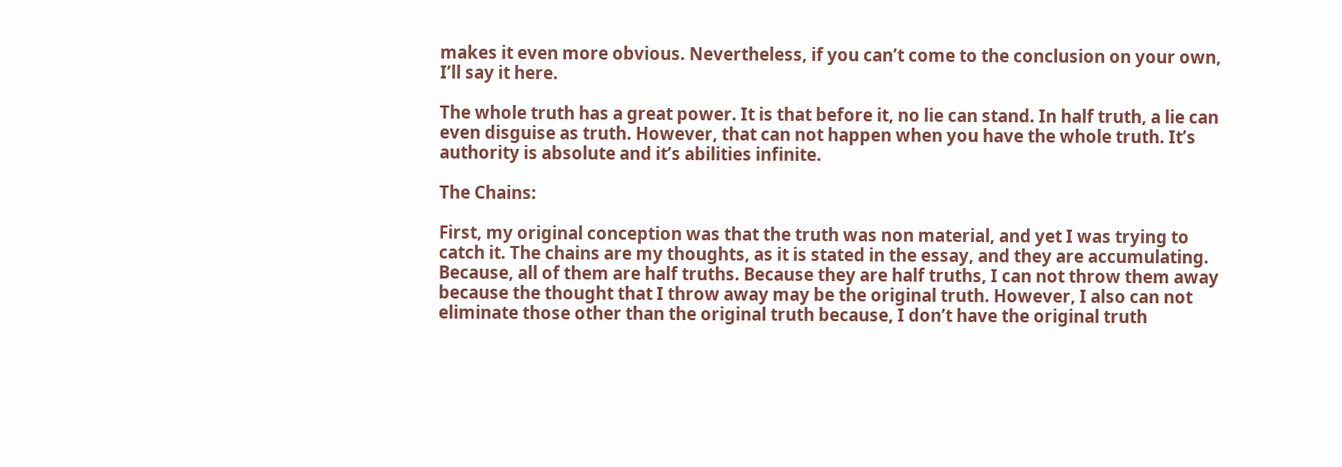makes it even more obvious. Nevertheless, if you can’t come to the conclusion on your own, I’ll say it here.

The whole truth has a great power. It is that before it, no lie can stand. In half truth, a lie can even disguise as truth. However, that can not happen when you have the whole truth. It’s authority is absolute and it’s abilities infinite.

The Chains:

First, my original conception was that the truth was non material, and yet I was trying to catch it. The chains are my thoughts, as it is stated in the essay, and they are accumulating. Because, all of them are half truths. Because they are half truths, I can not throw them away because the thought that I throw away may be the original truth. However, I also can not eliminate those other than the original truth because, I don’t have the original truth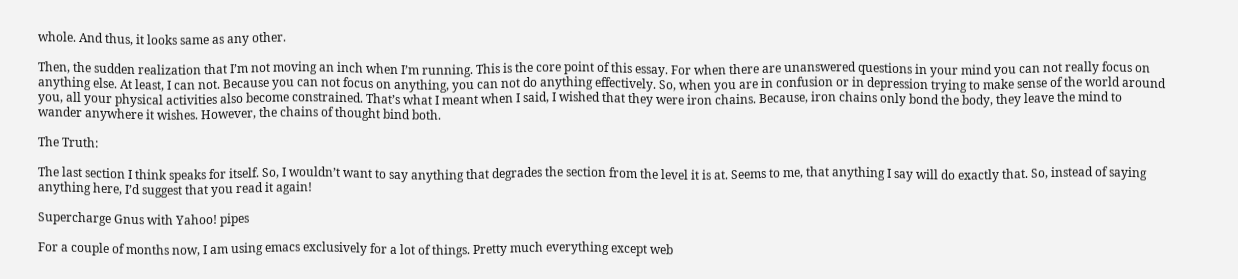whole. And thus, it looks same as any other.

Then, the sudden realization that I’m not moving an inch when I’m running. This is the core point of this essay. For when there are unanswered questions in your mind you can not really focus on anything else. At least, I can not. Because you can not focus on anything, you can not do anything effectively. So, when you are in confusion or in depression trying to make sense of the world around you, all your physical activities also become constrained. That’s what I meant when I said, I wished that they were iron chains. Because, iron chains only bond the body, they leave the mind to wander anywhere it wishes. However, the chains of thought bind both.

The Truth:

The last section I think speaks for itself. So, I wouldn’t want to say anything that degrades the section from the level it is at. Seems to me, that anything I say will do exactly that. So, instead of saying anything here, I’d suggest that you read it again!

Supercharge Gnus with Yahoo! pipes

For a couple of months now, I am using emacs exclusively for a lot of things. Pretty much everything except web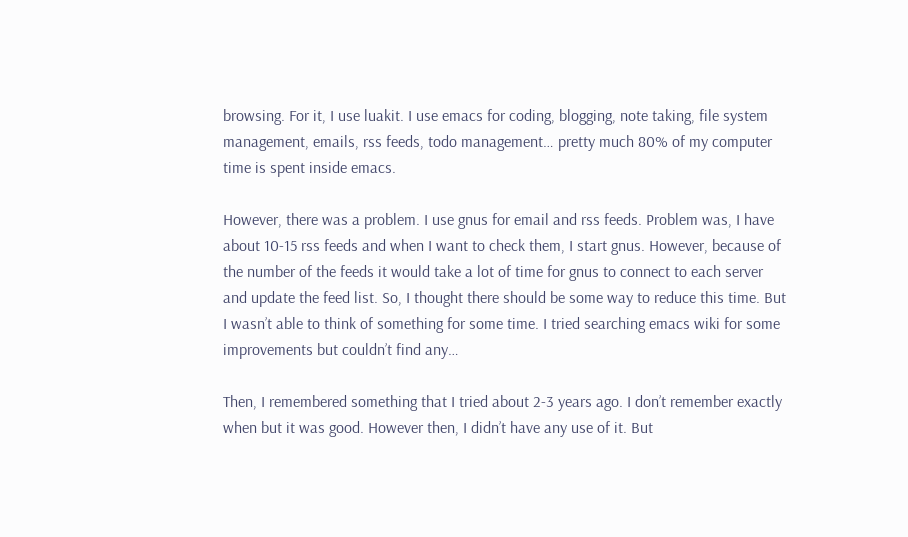browsing. For it, I use luakit. I use emacs for coding, blogging, note taking, file system management, emails, rss feeds, todo management… pretty much 80% of my computer time is spent inside emacs.

However, there was a problem. I use gnus for email and rss feeds. Problem was, I have about 10-15 rss feeds and when I want to check them, I start gnus. However, because of the number of the feeds it would take a lot of time for gnus to connect to each server and update the feed list. So, I thought there should be some way to reduce this time. But I wasn’t able to think of something for some time. I tried searching emacs wiki for some improvements but couldn’t find any…

Then, I remembered something that I tried about 2-3 years ago. I don’t remember exactly when but it was good. However then, I didn’t have any use of it. But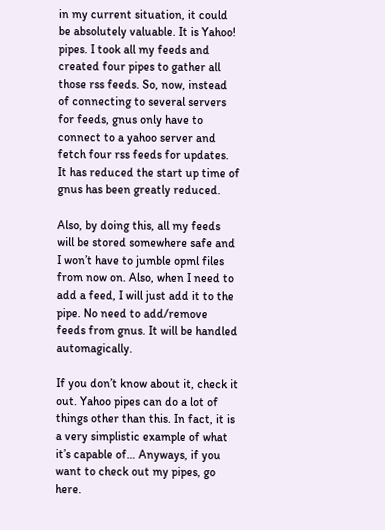in my current situation, it could be absolutely valuable. It is Yahoo! pipes. I took all my feeds and created four pipes to gather all those rss feeds. So, now, instead of connecting to several servers for feeds, gnus only have to connect to a yahoo server and fetch four rss feeds for updates. It has reduced the start up time of gnus has been greatly reduced.

Also, by doing this, all my feeds will be stored somewhere safe and I won’t have to jumble opml files from now on. Also, when I need to add a feed, I will just add it to the pipe. No need to add/remove feeds from gnus. It will be handled automagically.

If you don’t know about it, check it out. Yahoo pipes can do a lot of things other than this. In fact, it is a very simplistic example of what it’s capable of… Anyways, if you want to check out my pipes, go here.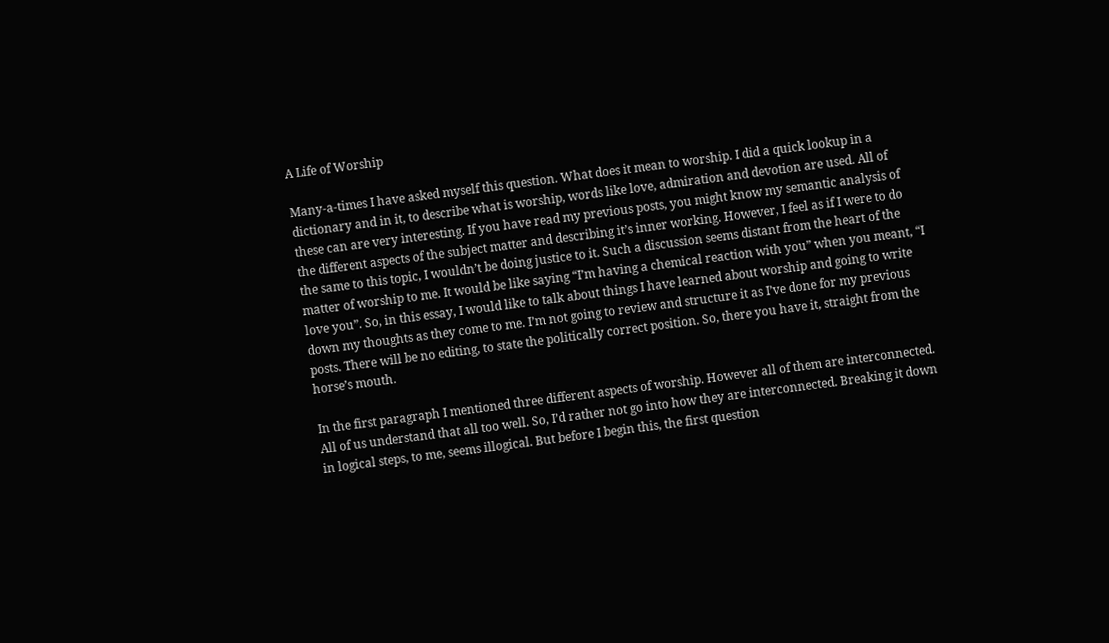A Life of Worship

Many-a-times I have asked myself this question. What does it mean to worship. I did a quick lookup in a dictionary and in it, to describe what is worship, words like love, admiration and devotion are used. All of these can are very interesting. If you have read my previous posts, you might know my semantic analysis of the different aspects of the subject matter and describing it’s inner working. However, I feel as if I were to do the same to this topic, I wouldn’t be doing justice to it. Such a discussion seems distant from the heart of the matter of worship to me. It would be like saying “I’m having a chemical reaction with you” when you meant, “I love you”. So, in this essay, I would like to talk about things I have learned about worship and going to write down my thoughts as they come to me. I’m not going to review and structure it as I’ve done for my previous posts. There will be no editing, to state the politically correct position. So, there you have it, straight from the horse’s mouth.

In the first paragraph I mentioned three different aspects of worship. However all of them are interconnected. All of us understand that all too well. So, I’d rather not go into how they are interconnected. Breaking it down in logical steps, to me, seems illogical. But before I begin this, the first question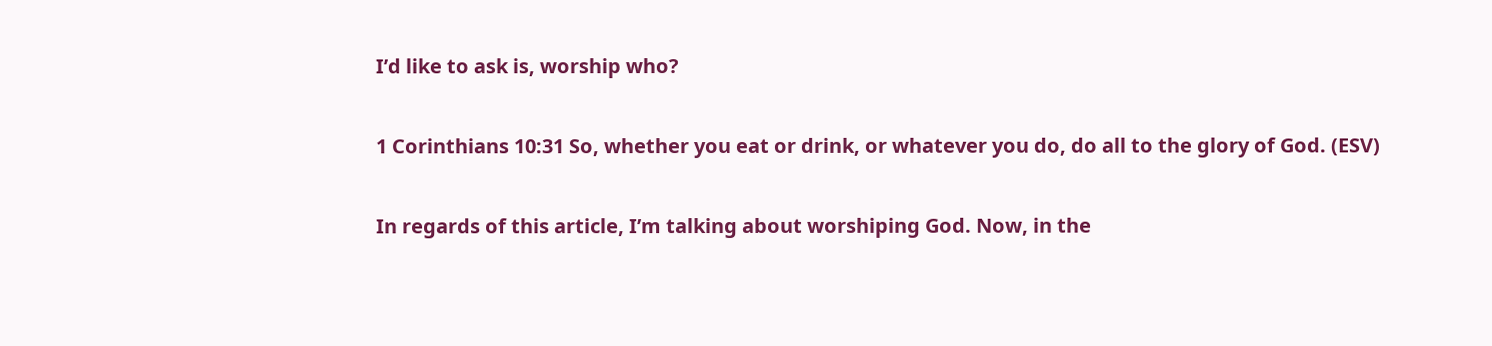I’d like to ask is, worship who?

1 Corinthians 10:31 So, whether you eat or drink, or whatever you do, do all to the glory of God. (ESV)

In regards of this article, I’m talking about worshiping God. Now, in the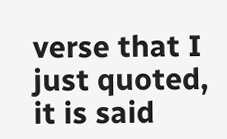verse that I just quoted, it is said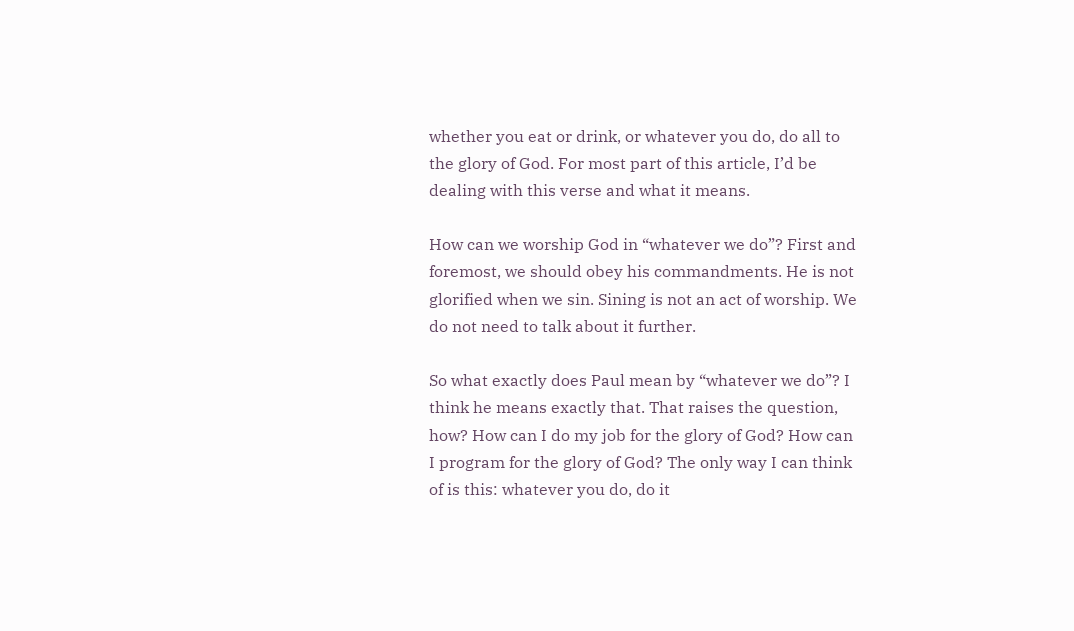whether you eat or drink, or whatever you do, do all to the glory of God. For most part of this article, I’d be dealing with this verse and what it means.

How can we worship God in “whatever we do”? First and foremost, we should obey his commandments. He is not glorified when we sin. Sining is not an act of worship. We do not need to talk about it further.

So what exactly does Paul mean by “whatever we do”? I think he means exactly that. That raises the question, how? How can I do my job for the glory of God? How can I program for the glory of God? The only way I can think of is this: whatever you do, do it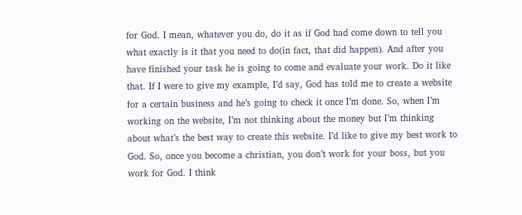for God. I mean, whatever you do, do it as if God had come down to tell you what exactly is it that you need to do(in fact, that did happen). And after you have finished your task he is going to come and evaluate your work. Do it like that. If I were to give my example, I’d say, God has told me to create a website for a certain business and he’s going to check it once I’m done. So, when I’m working on the website, I’m not thinking about the money but I’m thinking about what’s the best way to create this website. I’d like to give my best work to God. So, once you become a christian, you don’t work for your boss, but you work for God. I think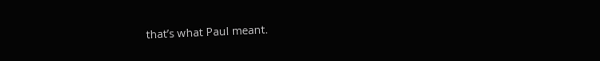that’s what Paul meant.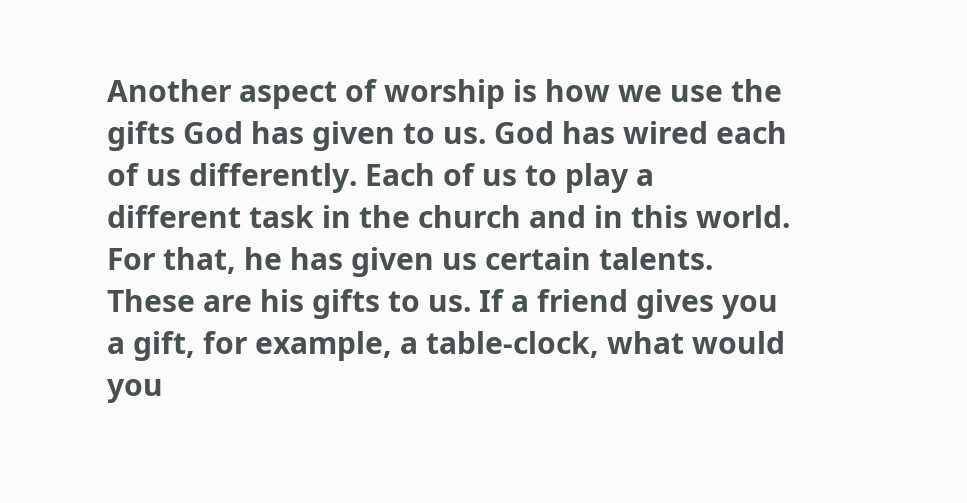Another aspect of worship is how we use the gifts God has given to us. God has wired each of us differently. Each of us to play a different task in the church and in this world. For that, he has given us certain talents. These are his gifts to us. If a friend gives you a gift, for example, a table-clock, what would you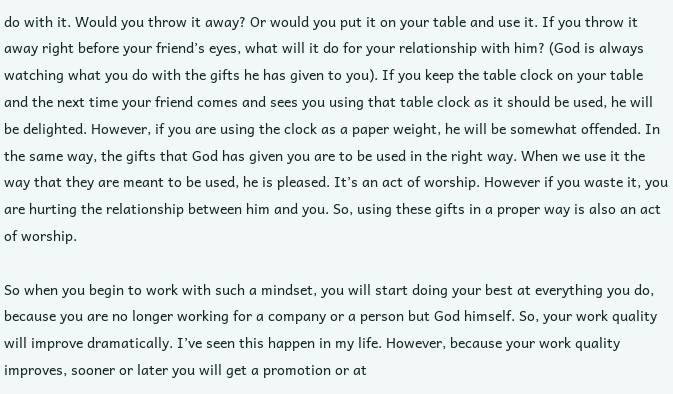do with it. Would you throw it away? Or would you put it on your table and use it. If you throw it away right before your friend’s eyes, what will it do for your relationship with him? (God is always watching what you do with the gifts he has given to you). If you keep the table clock on your table and the next time your friend comes and sees you using that table clock as it should be used, he will be delighted. However, if you are using the clock as a paper weight, he will be somewhat offended. In the same way, the gifts that God has given you are to be used in the right way. When we use it the way that they are meant to be used, he is pleased. It’s an act of worship. However if you waste it, you are hurting the relationship between him and you. So, using these gifts in a proper way is also an act of worship.

So when you begin to work with such a mindset, you will start doing your best at everything you do, because you are no longer working for a company or a person but God himself. So, your work quality will improve dramatically. I’ve seen this happen in my life. However, because your work quality improves, sooner or later you will get a promotion or at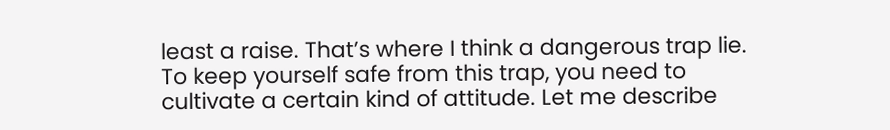least a raise. That’s where I think a dangerous trap lie. To keep yourself safe from this trap, you need to cultivate a certain kind of attitude. Let me describe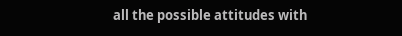all the possible attitudes with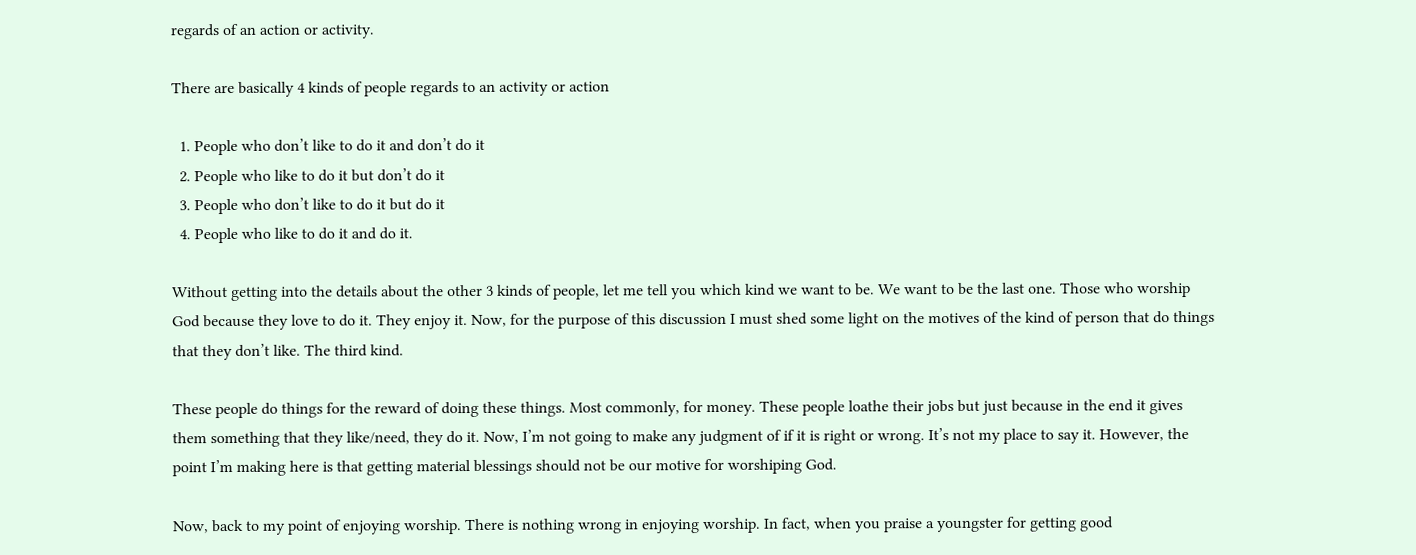regards of an action or activity.

There are basically 4 kinds of people regards to an activity or action

  1. People who don’t like to do it and don’t do it
  2. People who like to do it but don’t do it
  3. People who don’t like to do it but do it
  4. People who like to do it and do it.

Without getting into the details about the other 3 kinds of people, let me tell you which kind we want to be. We want to be the last one. Those who worship God because they love to do it. They enjoy it. Now, for the purpose of this discussion I must shed some light on the motives of the kind of person that do things that they don’t like. The third kind.

These people do things for the reward of doing these things. Most commonly, for money. These people loathe their jobs but just because in the end it gives them something that they like/need, they do it. Now, I’m not going to make any judgment of if it is right or wrong. It’s not my place to say it. However, the point I’m making here is that getting material blessings should not be our motive for worshiping God.

Now, back to my point of enjoying worship. There is nothing wrong in enjoying worship. In fact, when you praise a youngster for getting good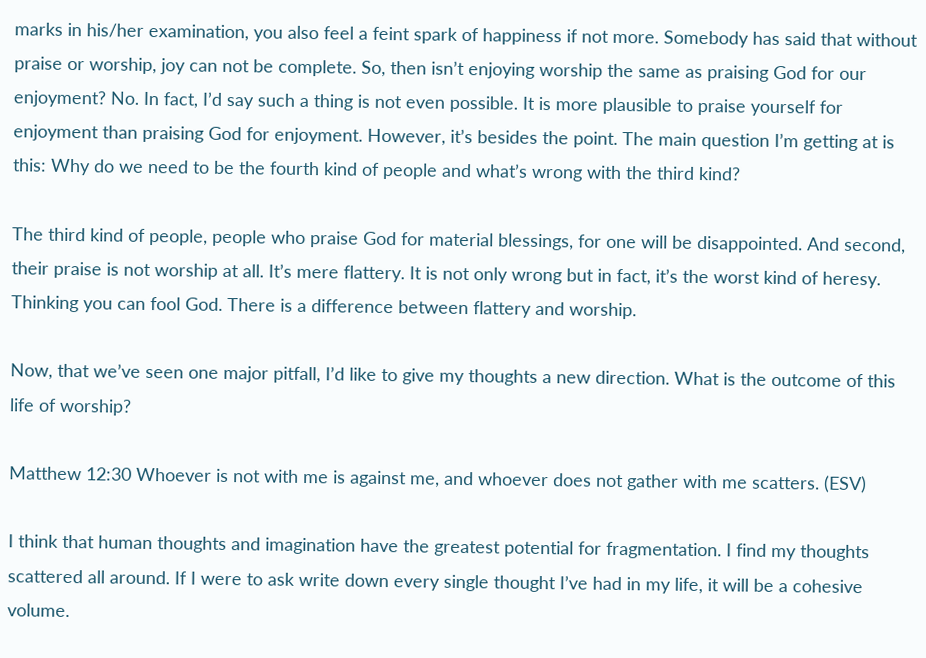marks in his/her examination, you also feel a feint spark of happiness if not more. Somebody has said that without praise or worship, joy can not be complete. So, then isn’t enjoying worship the same as praising God for our enjoyment? No. In fact, I’d say such a thing is not even possible. It is more plausible to praise yourself for enjoyment than praising God for enjoyment. However, it’s besides the point. The main question I’m getting at is this: Why do we need to be the fourth kind of people and what’s wrong with the third kind?

The third kind of people, people who praise God for material blessings, for one will be disappointed. And second, their praise is not worship at all. It’s mere flattery. It is not only wrong but in fact, it’s the worst kind of heresy. Thinking you can fool God. There is a difference between flattery and worship.

Now, that we’ve seen one major pitfall, I’d like to give my thoughts a new direction. What is the outcome of this life of worship?

Matthew 12:30 Whoever is not with me is against me, and whoever does not gather with me scatters. (ESV)

I think that human thoughts and imagination have the greatest potential for fragmentation. I find my thoughts scattered all around. If I were to ask write down every single thought I’ve had in my life, it will be a cohesive volume.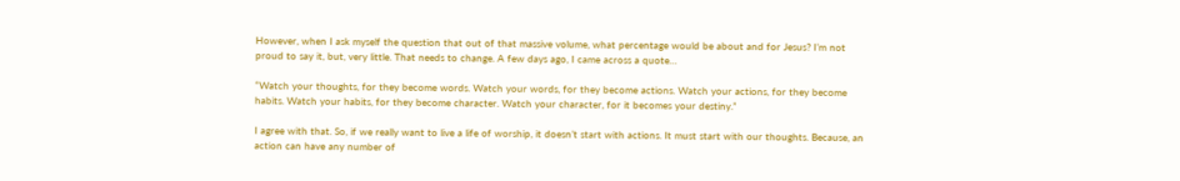However, when I ask myself the question that out of that massive volume, what percentage would be about and for Jesus? I’m not proud to say it, but, very little. That needs to change. A few days ago, I came across a quote…

“Watch your thoughts, for they become words. Watch your words, for they become actions. Watch your actions, for they become habits. Watch your habits, for they become character. Watch your character, for it becomes your destiny.”

I agree with that. So, if we really want to live a life of worship, it doesn’t start with actions. It must start with our thoughts. Because, an action can have any number of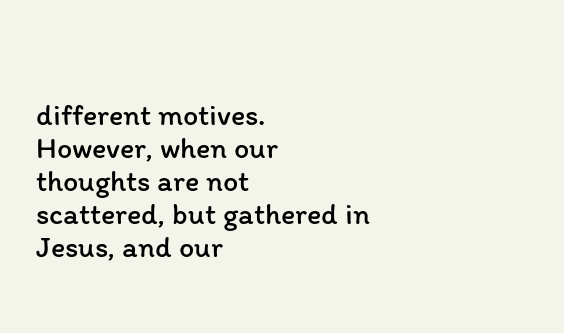different motives. However, when our thoughts are not scattered, but gathered in Jesus, and our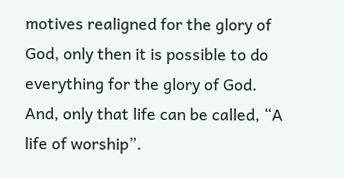motives realigned for the glory of God, only then it is possible to do everything for the glory of God. And, only that life can be called, “A life of worship”.